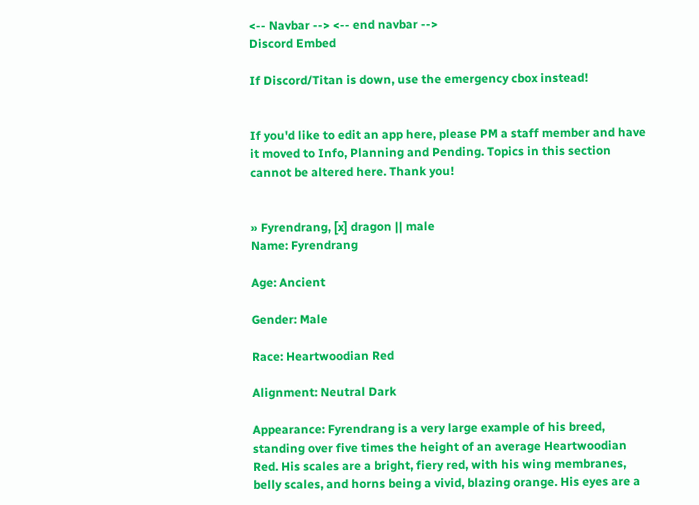<-- Navbar --> <-- end navbar -->
Discord Embed

If Discord/Titan is down, use the emergency cbox instead!


If you'd like to edit an app here, please PM a staff member and have it moved to Info, Planning and Pending. Topics in this section cannot be altered here. Thank you!


» Fyrendrang, [x] dragon || male
Name: Fyrendrang

Age: Ancient

Gender: Male

Race: Heartwoodian Red

Alignment: Neutral Dark

Appearance: Fyrendrang is a very large example of his breed, standing over five times the height of an average Heartwoodian Red. His scales are a bright, fiery red, with his wing membranes, belly scales, and horns being a vivid, blazing orange. His eyes are a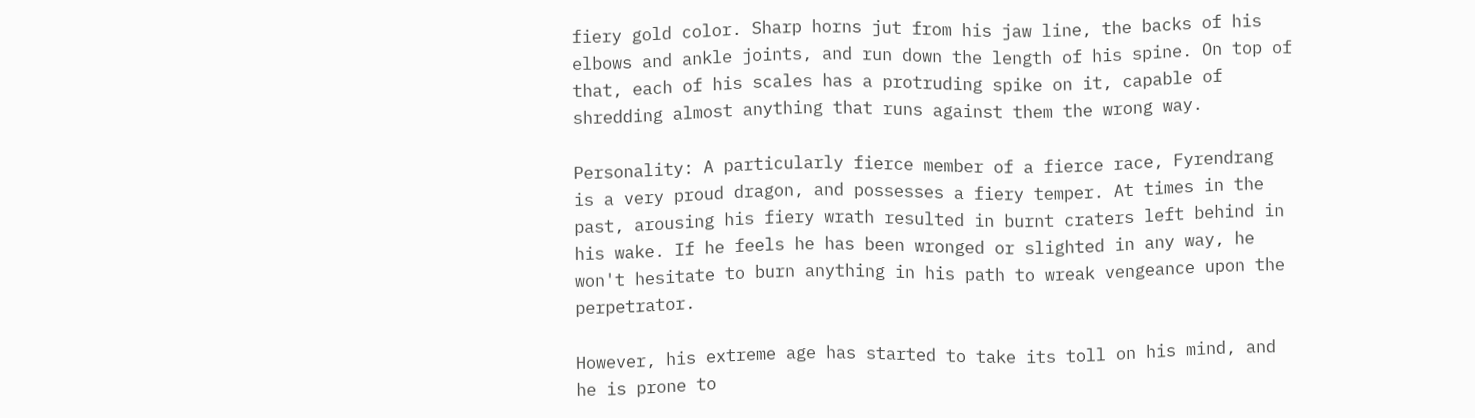fiery gold color. Sharp horns jut from his jaw line, the backs of his elbows and ankle joints, and run down the length of his spine. On top of that, each of his scales has a protruding spike on it, capable of shredding almost anything that runs against them the wrong way.

Personality: A particularly fierce member of a fierce race, Fyrendrang is a very proud dragon, and possesses a fiery temper. At times in the past, arousing his fiery wrath resulted in burnt craters left behind in his wake. If he feels he has been wronged or slighted in any way, he won't hesitate to burn anything in his path to wreak vengeance upon the perpetrator.

However, his extreme age has started to take its toll on his mind, and he is prone to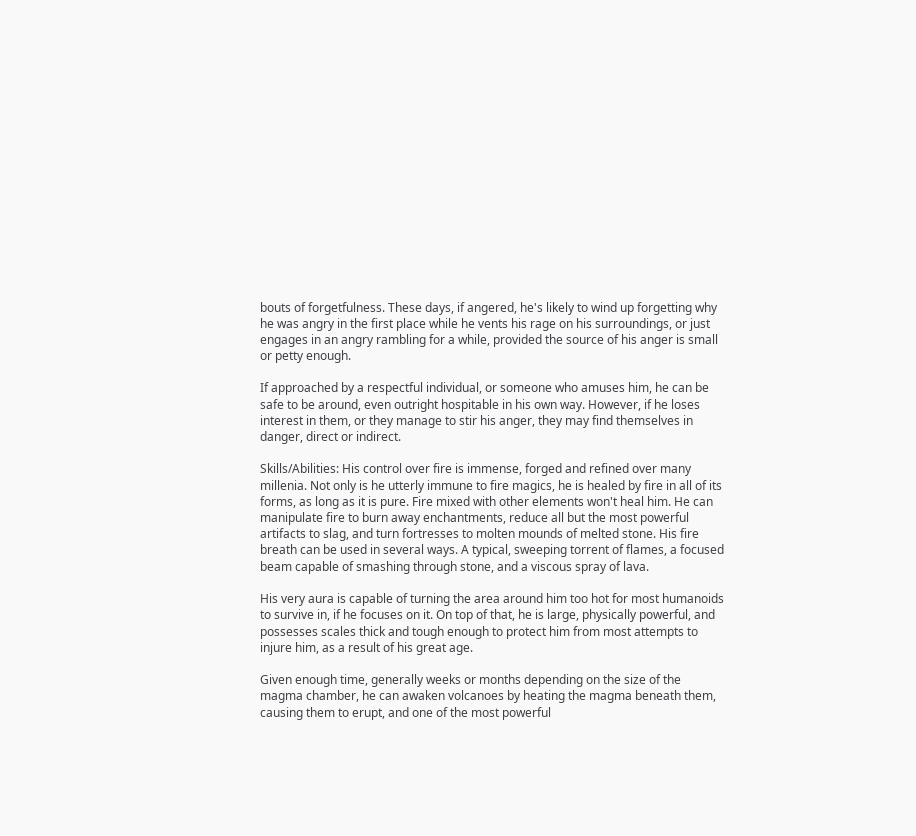bouts of forgetfulness. These days, if angered, he's likely to wind up forgetting why he was angry in the first place while he vents his rage on his surroundings, or just engages in an angry rambling for a while, provided the source of his anger is small or petty enough.

If approached by a respectful individual, or someone who amuses him, he can be safe to be around, even outright hospitable in his own way. However, if he loses interest in them, or they manage to stir his anger, they may find themselves in danger, direct or indirect.

Skills/Abilities: His control over fire is immense, forged and refined over many millenia. Not only is he utterly immune to fire magics, he is healed by fire in all of its forms, as long as it is pure. Fire mixed with other elements won't heal him. He can manipulate fire to burn away enchantments, reduce all but the most powerful artifacts to slag, and turn fortresses to molten mounds of melted stone. His fire breath can be used in several ways. A typical, sweeping torrent of flames, a focused beam capable of smashing through stone, and a viscous spray of lava.

His very aura is capable of turning the area around him too hot for most humanoids to survive in, if he focuses on it. On top of that, he is large, physically powerful, and possesses scales thick and tough enough to protect him from most attempts to injure him, as a result of his great age.

Given enough time, generally weeks or months depending on the size of the magma chamber, he can awaken volcanoes by heating the magma beneath them, causing them to erupt, and one of the most powerful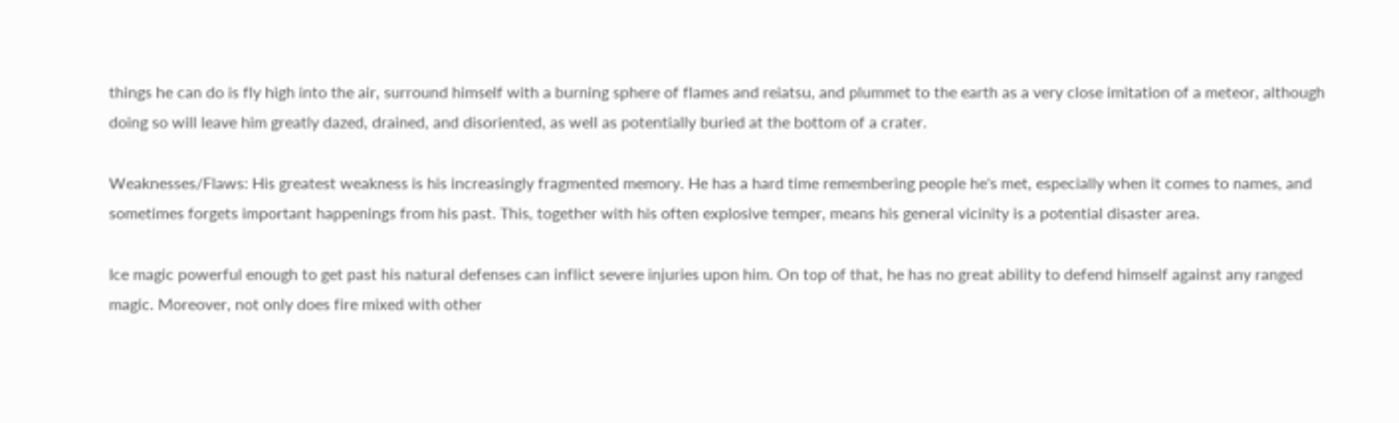things he can do is fly high into the air, surround himself with a burning sphere of flames and reiatsu, and plummet to the earth as a very close imitation of a meteor, although doing so will leave him greatly dazed, drained, and disoriented, as well as potentially buried at the bottom of a crater.

Weaknesses/Flaws: His greatest weakness is his increasingly fragmented memory. He has a hard time remembering people he's met, especially when it comes to names, and sometimes forgets important happenings from his past. This, together with his often explosive temper, means his general vicinity is a potential disaster area.

Ice magic powerful enough to get past his natural defenses can inflict severe injuries upon him. On top of that, he has no great ability to defend himself against any ranged magic. Moreover, not only does fire mixed with other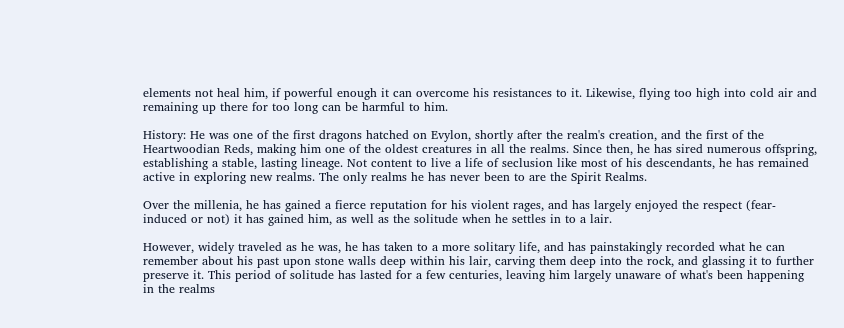elements not heal him, if powerful enough it can overcome his resistances to it. Likewise, flying too high into cold air and remaining up there for too long can be harmful to him.

History: He was one of the first dragons hatched on Evylon, shortly after the realm's creation, and the first of the Heartwoodian Reds, making him one of the oldest creatures in all the realms. Since then, he has sired numerous offspring, establishing a stable, lasting lineage. Not content to live a life of seclusion like most of his descendants, he has remained active in exploring new realms. The only realms he has never been to are the Spirit Realms.

Over the millenia, he has gained a fierce reputation for his violent rages, and has largely enjoyed the respect (fear-induced or not) it has gained him, as well as the solitude when he settles in to a lair.

However, widely traveled as he was, he has taken to a more solitary life, and has painstakingly recorded what he can remember about his past upon stone walls deep within his lair, carving them deep into the rock, and glassing it to further preserve it. This period of solitude has lasted for a few centuries, leaving him largely unaware of what's been happening in the realms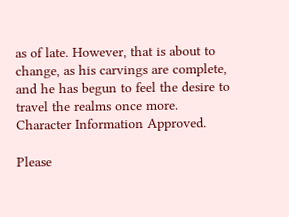as of late. However, that is about to change, as his carvings are complete, and he has begun to feel the desire to travel the realms once more.
Character Information Approved.

Please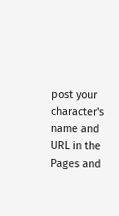post your character's name and URL in the Pages and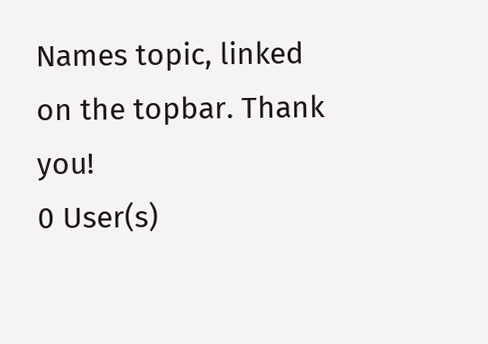Names topic, linked on the topbar. Thank you!
0 User(s)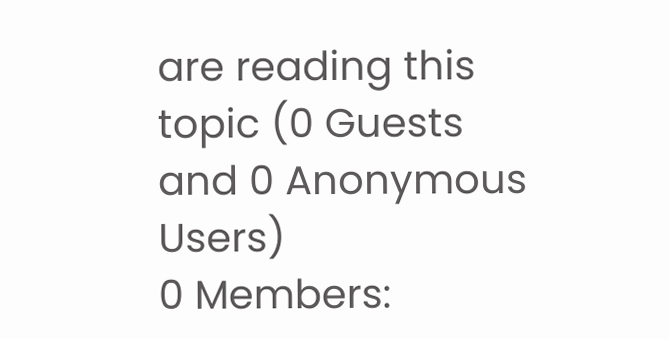are reading this topic (0 Guests and 0 Anonymous Users)
0 Members: